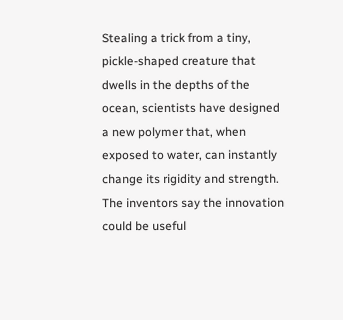Stealing a trick from a tiny, pickle-shaped creature that dwells in the depths of the ocean, scientists have designed a new polymer that, when exposed to water, can instantly change its rigidity and strength. The inventors say the innovation could be useful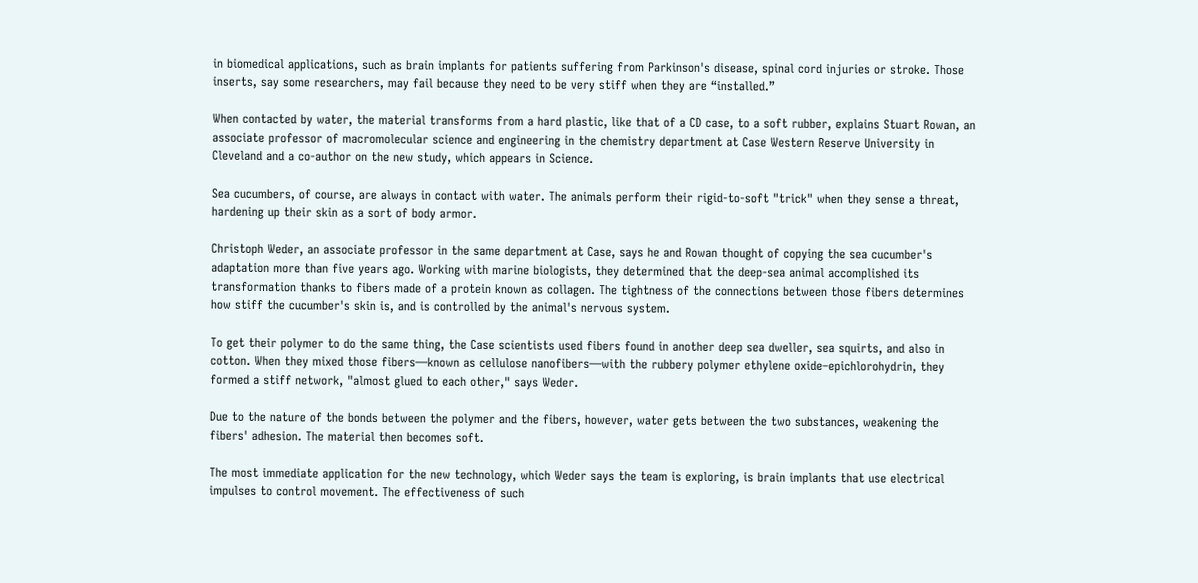in biomedical applications, such as brain implants for patients suffering from Parkinson's disease, spinal cord injuries or stroke. Those inserts, say some researchers, may fail because they need to be very stiff when they are “installed.”

When contacted by water, the material transforms from a hard plastic, like that of a CD case, to a soft rubber, explains Stuart Rowan, an associate professor of macromolecular science and engineering in the chemistry department at Case Western Reserve University in Cleveland and a co-author on the new study, which appears in Science.

Sea cucumbers, of course, are always in contact with water. The animals perform their rigid-to-soft "trick" when they sense a threat, hardening up their skin as a sort of body armor.

Christoph Weder, an associate professor in the same department at Case, says he and Rowan thought of copying the sea cucumber's adaptation more than five years ago. Working with marine biologists, they determined that the deep-sea animal accomplished its transformation thanks to fibers made of a protein known as collagen. The tightness of the connections between those fibers determines how stiff the cucumber's skin is, and is controlled by the animal's nervous system.

To get their polymer to do the same thing, the Case scientists used fibers found in another deep sea dweller, sea squirts, and also in cotton. When they mixed those fibers—known as cellulose nanofibers—with the rubbery polymer ethylene oxide–epichlorohydrin, they formed a stiff network, "almost glued to each other," says Weder.

Due to the nature of the bonds between the polymer and the fibers, however, water gets between the two substances, weakening the fibers' adhesion. The material then becomes soft.

The most immediate application for the new technology, which Weder says the team is exploring, is brain implants that use electrical impulses to control movement. The effectiveness of such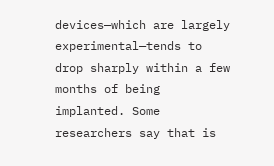devices—which are largely experimental—tends to drop sharply within a few months of being implanted. Some researchers say that is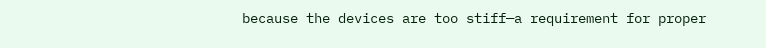because the devices are too stiff—a requirement for proper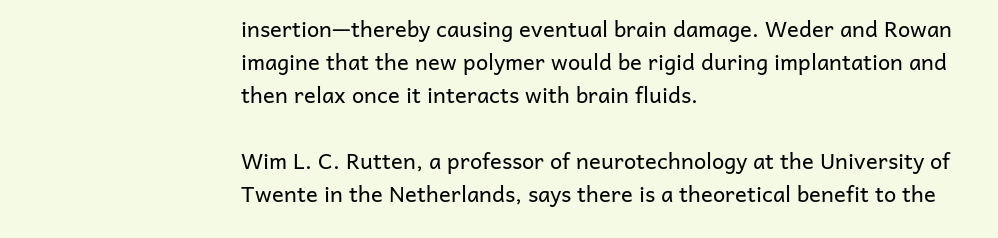insertion—thereby causing eventual brain damage. Weder and Rowan imagine that the new polymer would be rigid during implantation and then relax once it interacts with brain fluids.

Wim L. C. Rutten, a professor of neurotechnology at the University of Twente in the Netherlands, says there is a theoretical benefit to the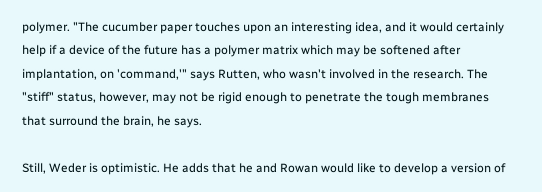polymer. "The cucumber paper touches upon an interesting idea, and it would certainly help if a device of the future has a polymer matrix which may be softened after implantation, on 'command,'" says Rutten, who wasn't involved in the research. The "stiff" status, however, may not be rigid enough to penetrate the tough membranes that surround the brain, he says.

Still, Weder is optimistic. He adds that he and Rowan would like to develop a version of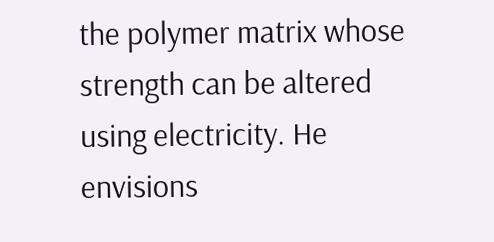the polymer matrix whose strength can be altered using electricity. He envisions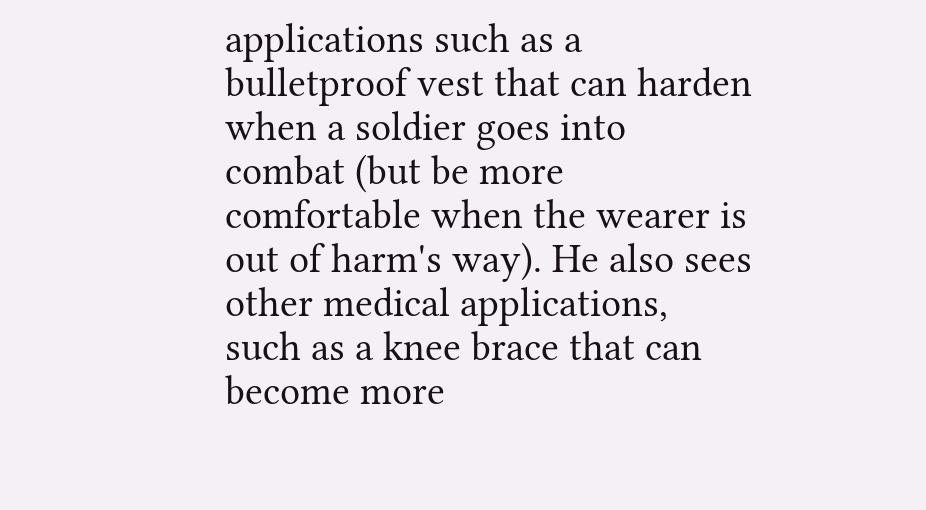applications such as a bulletproof vest that can harden when a soldier goes into combat (but be more comfortable when the wearer is out of harm's way). He also sees other medical applications, such as a knee brace that can become more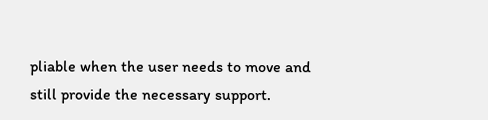pliable when the user needs to move and still provide the necessary support.